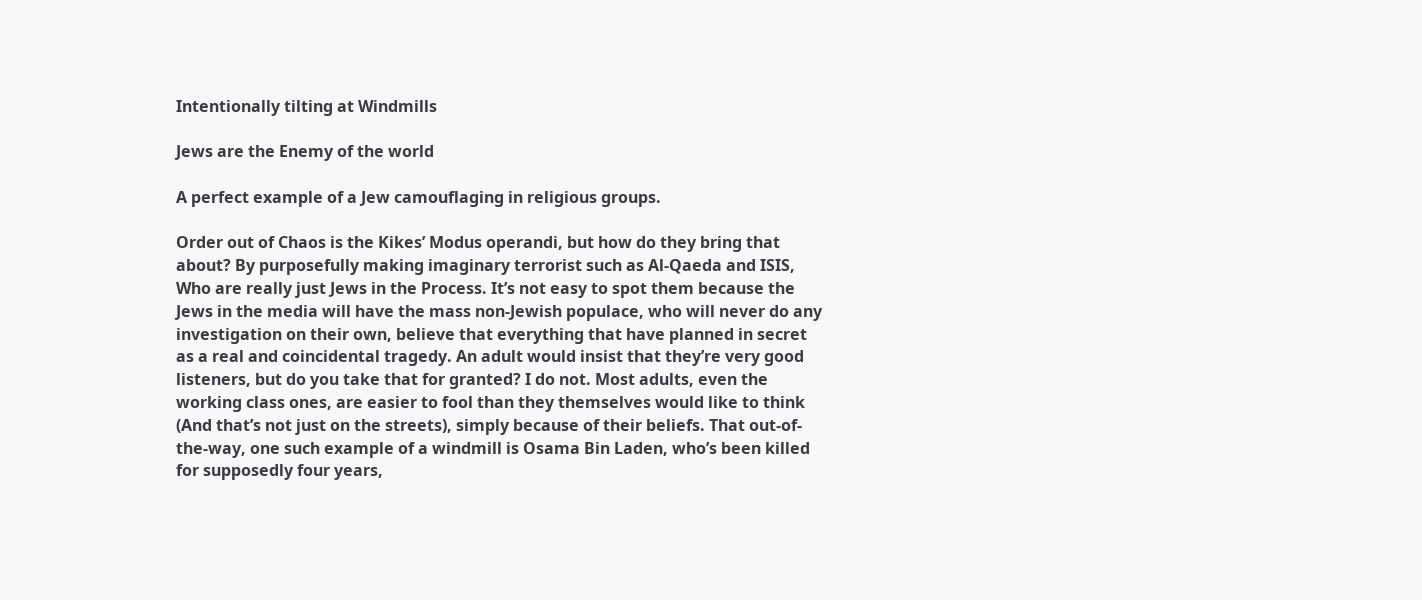Intentionally tilting at Windmills

Jews are the Enemy of the world

A perfect example of a Jew camouflaging in religious groups.

Order out of Chaos is the Kikes’ Modus operandi, but how do they bring that about? By purposefully making imaginary terrorist such as Al-Qaeda and ISIS, Who are really just Jews in the Process. It’s not easy to spot them because the Jews in the media will have the mass non-Jewish populace, who will never do any investigation on their own, believe that everything that have planned in secret as a real and coincidental tragedy. An adult would insist that they’re very good listeners, but do you take that for granted? I do not. Most adults, even the working class ones, are easier to fool than they themselves would like to think (And that’s not just on the streets), simply because of their beliefs. That out-of-the-way, one such example of a windmill is Osama Bin Laden, who’s been killed for supposedly four years,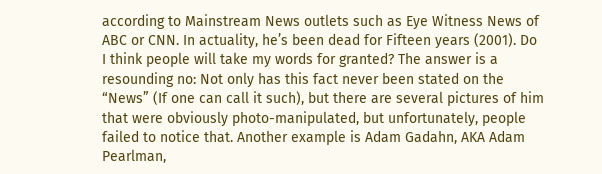according to Mainstream News outlets such as Eye Witness News of ABC or CNN. In actuality, he’s been dead for Fifteen years (2001). Do I think people will take my words for granted? The answer is a resounding no: Not only has this fact never been stated on the “News” (If one can call it such), but there are several pictures of him that were obviously photo-manipulated, but unfortunately, people failed to notice that. Another example is Adam Gadahn, AKA Adam Pearlman,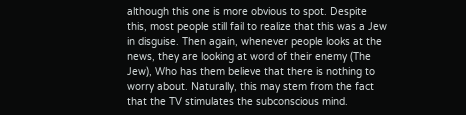although this one is more obvious to spot. Despite this, most people still fail to realize that this was a Jew in disguise. Then again, whenever people looks at the news, they are looking at word of their enemy (The Jew), Who has them believe that there is nothing to worry about. Naturally, this may stem from the fact that the TV stimulates the subconscious mind.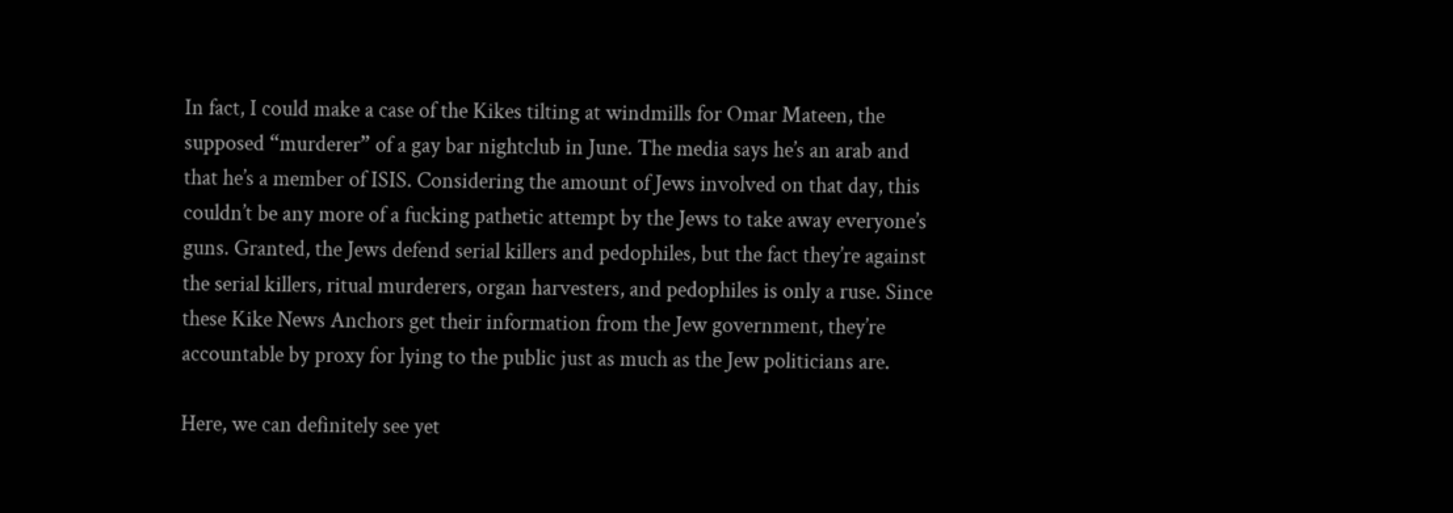In fact, I could make a case of the Kikes tilting at windmills for Omar Mateen, the supposed “murderer” of a gay bar nightclub in June. The media says he’s an arab and that he’s a member of ISIS. Considering the amount of Jews involved on that day, this couldn’t be any more of a fucking pathetic attempt by the Jews to take away everyone’s guns. Granted, the Jews defend serial killers and pedophiles, but the fact they’re against the serial killers, ritual murderers, organ harvesters, and pedophiles is only a ruse. Since these Kike News Anchors get their information from the Jew government, they’re accountable by proxy for lying to the public just as much as the Jew politicians are.

Here, we can definitely see yet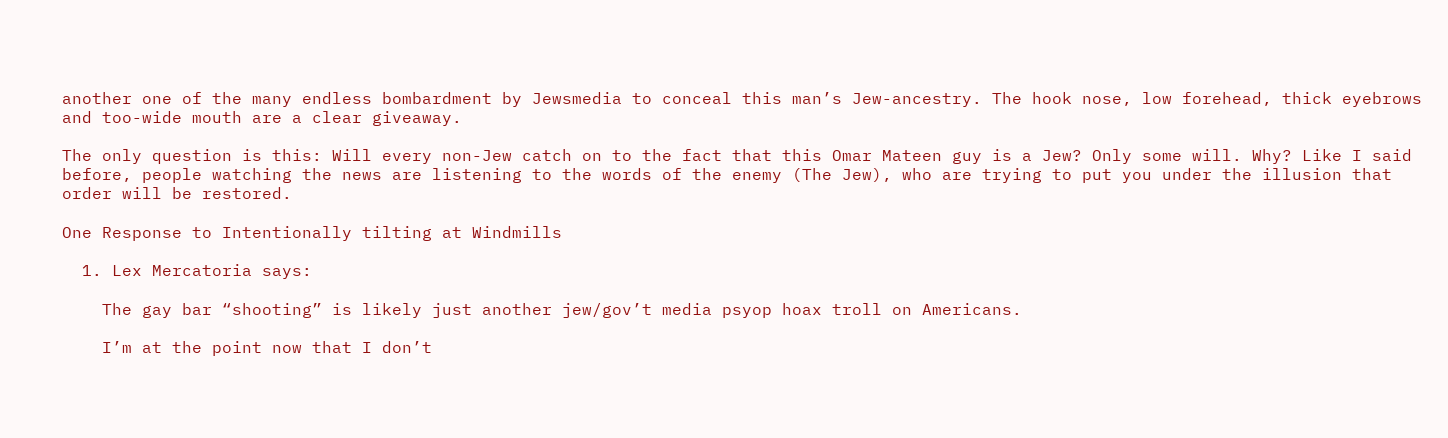another one of the many endless bombardment by Jewsmedia to conceal this man’s Jew-ancestry. The hook nose, low forehead, thick eyebrows and too-wide mouth are a clear giveaway.

The only question is this: Will every non-Jew catch on to the fact that this Omar Mateen guy is a Jew? Only some will. Why? Like I said before, people watching the news are listening to the words of the enemy (The Jew), who are trying to put you under the illusion that order will be restored.

One Response to Intentionally tilting at Windmills

  1. Lex Mercatoria says:

    The gay bar “shooting” is likely just another jew/gov’t media psyop hoax troll on Americans.

    I’m at the point now that I don’t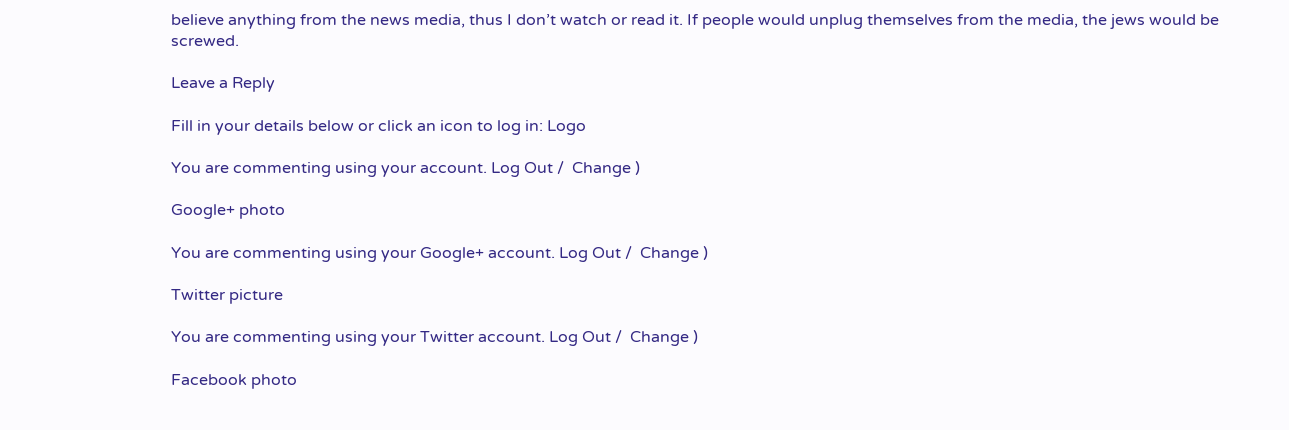believe anything from the news media, thus I don’t watch or read it. If people would unplug themselves from the media, the jews would be screwed.

Leave a Reply

Fill in your details below or click an icon to log in: Logo

You are commenting using your account. Log Out /  Change )

Google+ photo

You are commenting using your Google+ account. Log Out /  Change )

Twitter picture

You are commenting using your Twitter account. Log Out /  Change )

Facebook photo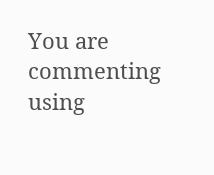You are commenting using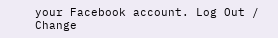your Facebook account. Log Out /  Change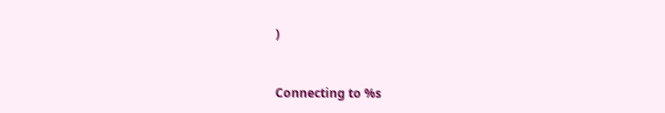)


Connecting to %s